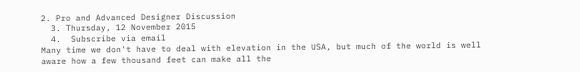2. Pro and Advanced Designer Discussion
  3. Thursday, 12 November 2015
  4.  Subscribe via email
Many time we don't have to deal with elevation in the USA, but much of the world is well aware how a few thousand feet can make all the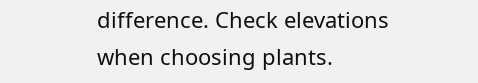difference. Check elevations when choosing plants.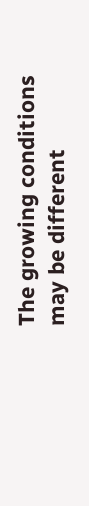The growing conditions may be different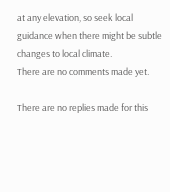at any elevation, so seek local guidance when there might be subtle changes to local climate.
There are no comments made yet.

There are no replies made for this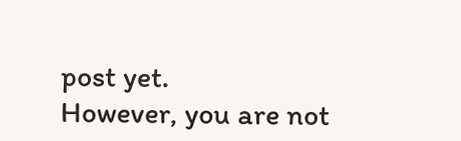post yet.
However, you are not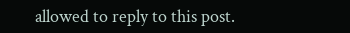allowed to reply to this post.